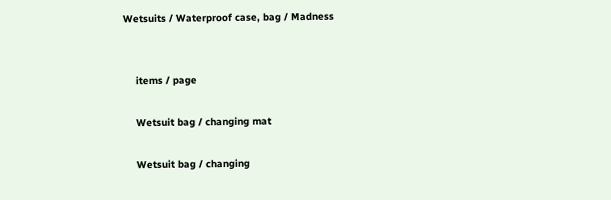Wetsuits / Waterproof case, bag / Madness


    items / page

    Wetsuit bag / changing mat

    Wetsuit bag / changing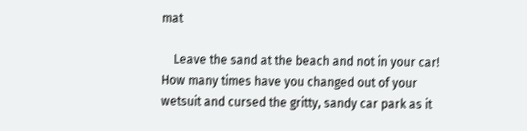mat

    Leave the sand at the beach and not in your car! How many times have you changed out of your wetsuit and cursed the gritty, sandy car park as it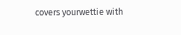covers yourwettie with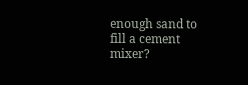enough sand to fill a cement mixer?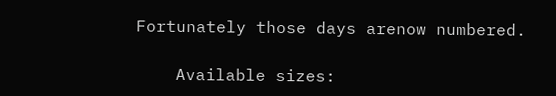Fortunately those days arenow numbered.

    Available sizes: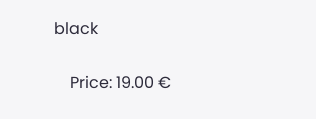black

    Price: 19.00 €